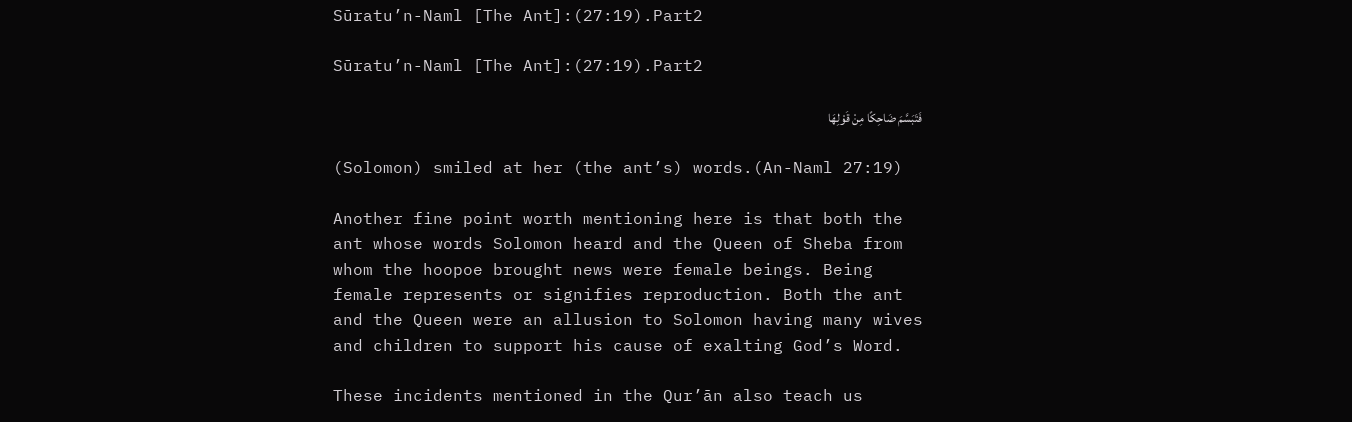Sūratu’n-Naml [The Ant]:(27:19).Part2

Sūratu’n-Naml [The Ant]:(27:19).Part2

فَتَبَسَّمَ ضَاحِكًا مِنْ قَوْلِهَا

(Solomon) smiled at her (the ant’s) words.(An-Naml 27:19)

Another fine point worth mentioning here is that both the ant whose words Solomon heard and the Queen of Sheba from whom the hoopoe brought news were female beings. Being female represents or signifies reproduction. Both the ant and the Queen were an allusion to Solomon having many wives and children to support his cause of exalting God’s Word.

These incidents mentioned in the Qur’ān also teach us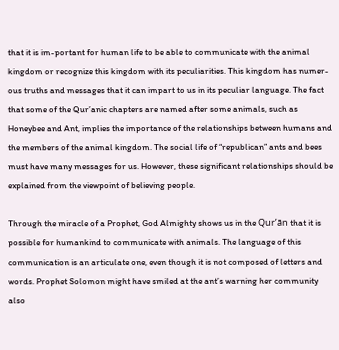that it is im-portant for human life to be able to communicate with the animal kingdom or recognize this kingdom with its peculiarities. This kingdom has numer-ous truths and messages that it can impart to us in its peculiar language. The fact that some of the Qur’anic chapters are named after some animals, such as Honeybee and Ant, implies the importance of the relationships between humans and the members of the animal kingdom. The social life of “republican” ants and bees must have many messages for us. However, these significant relationships should be explained from the viewpoint of believing people.

Through the miracle of a Prophet, God Almighty shows us in the Qur’ān that it is possible for humankind to communicate with animals. The language of this communication is an articulate one, even though it is not composed of letters and words. Prophet Solomon might have smiled at the ant’s warning her community also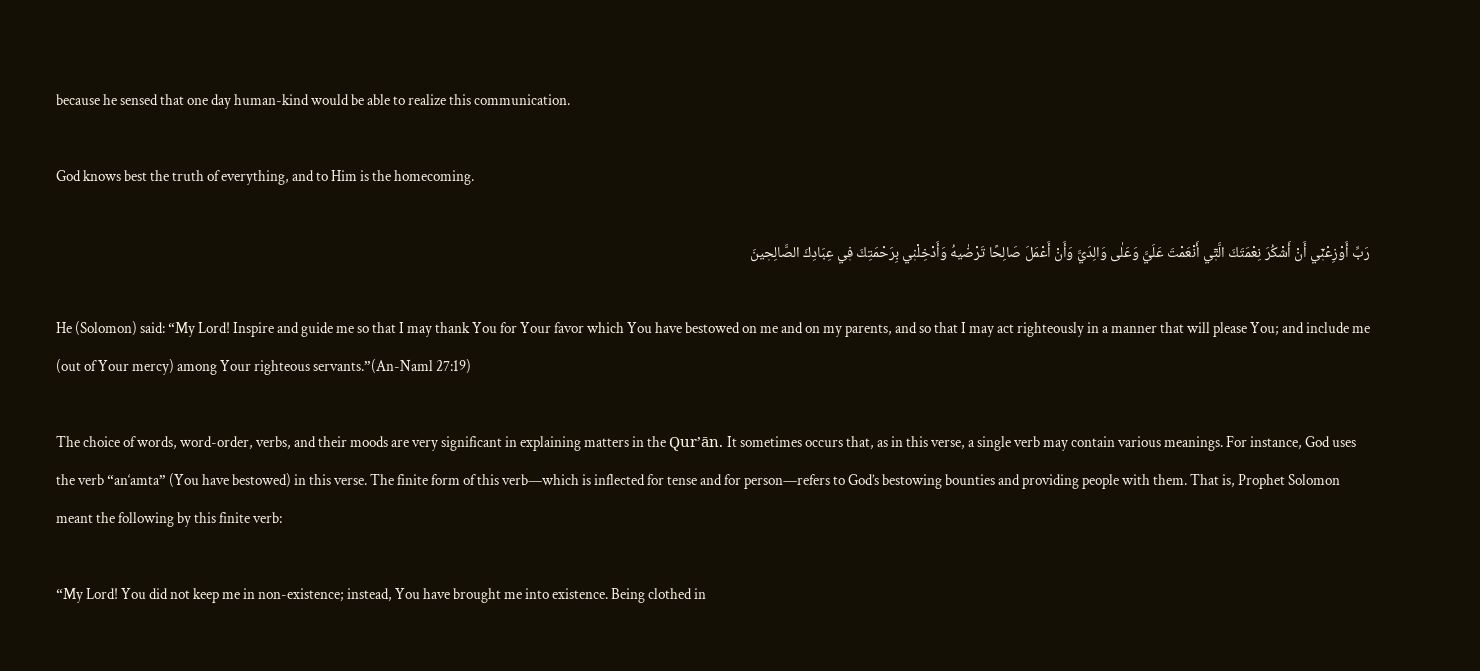because he sensed that one day human-kind would be able to realize this communication.

God knows best the truth of everything, and to Him is the homecoming.

رَبِّ أَوْزِعْن۪ۤي أَنْ أَشْكُرَ نِعْمَتَكَ الَّت۪ۤي أَنْعَمْتَ عَلَيَّ وَعَلٰى وَالِدَيَّ وَأَنْ أَعْمَلَ صَالِحًا تَرْضٰيهُ وَأَدْخِلْن۪ي بِرَحْمَتِكَ ف۪ي عِبَادِكَ الصَّالِح۪ينَ

He (Solomon) said: “My Lord! Inspire and guide me so that I may thank You for Your favor which You have bestowed on me and on my parents, and so that I may act righteously in a manner that will please You; and include me (out of Your mercy) among Your righteous servants.”(An-Naml 27:19)

The choice of words, word-order, verbs, and their moods are very significant in explaining matters in the Qur’ān. It sometimes occurs that, as in this verse, a single verb may contain various meanings. For instance, God uses the verb “an‘amta” (You have bestowed) in this verse. The finite form of this verb—which is inflected for tense and for person—refers to God’s bestowing bounties and providing people with them. That is, Prophet Solomon meant the following by this finite verb:

“My Lord! You did not keep me in non-existence; instead, You have brought me into existence. Being clothed in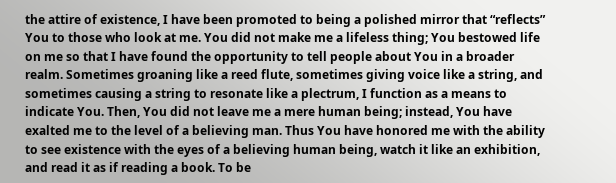the attire of existence, I have been promoted to being a polished mirror that “reflects” You to those who look at me. You did not make me a lifeless thing; You bestowed life on me so that I have found the opportunity to tell people about You in a broader realm. Sometimes groaning like a reed flute, sometimes giving voice like a string, and sometimes causing a string to resonate like a plectrum, I function as a means to indicate You. Then, You did not leave me a mere human being; instead, You have exalted me to the level of a believing man. Thus You have honored me with the ability to see existence with the eyes of a believing human being, watch it like an exhibition, and read it as if reading a book. To be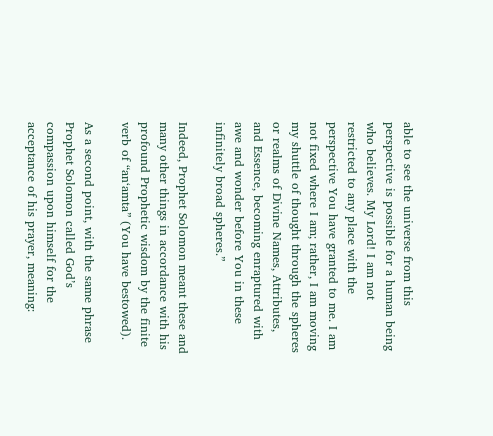able to see the universe from this perspective is possible for a human being who believes. My Lord! I am not restricted to any place with the perspective You have granted to me. I am not fixed where I am; rather, I am moving my shuttle of thought through the spheres or realms of Divine Names, Attributes, and Essence, becoming enraptured with awe and wonder before You in these infinitely broad spheres.”

Indeed, Prophet Solomon meant these and many other things in accordance with his profound Prophetic wisdom by the finite verb of “an‘amta” (You have bestowed).

As a second point, with the same phrase Prophet Solomon called God’s compassion upon himself for the acceptance of his prayer, meaning: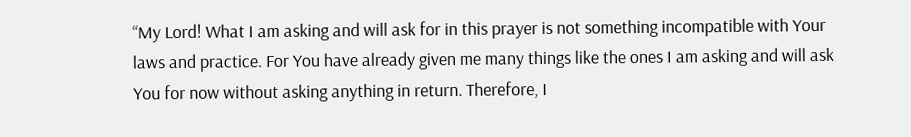“My Lord! What I am asking and will ask for in this prayer is not something incompatible with Your laws and practice. For You have already given me many things like the ones I am asking and will ask You for now without asking anything in return. Therefore, I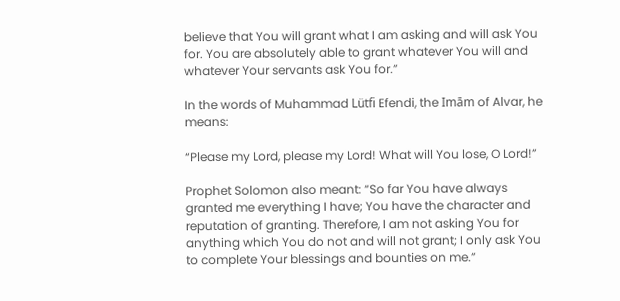believe that You will grant what I am asking and will ask You for. You are absolutely able to grant whatever You will and whatever Your servants ask You for.”

In the words of Muhammad Lütfi Efendi, the Imām of Alvar, he means:

“Please my Lord, please my Lord! What will You lose, O Lord!”

Prophet Solomon also meant: “So far You have always granted me everything I have; You have the character and reputation of granting. Therefore, I am not asking You for anything which You do not and will not grant; I only ask You to complete Your blessings and bounties on me.”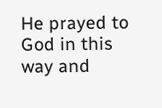He prayed to God in this way and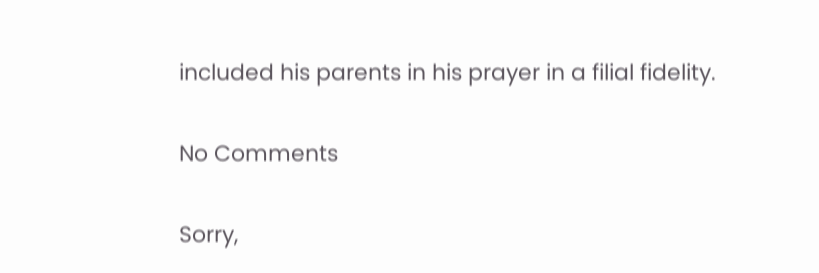included his parents in his prayer in a filial fidelity.

No Comments

Sorry,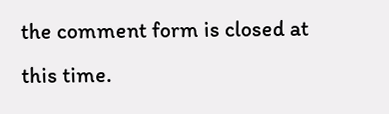the comment form is closed at this time.